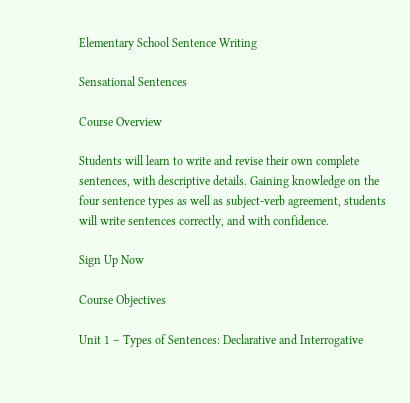Elementary School Sentence Writing

Sensational Sentences

Course Overview

Students will learn to write and revise their own complete sentences, with descriptive details. Gaining knowledge on the four sentence types as well as subject-verb agreement, students will write sentences correctly, and with confidence.

Sign Up Now

Course Objectives

Unit 1 – Types of Sentences: Declarative and Interrogative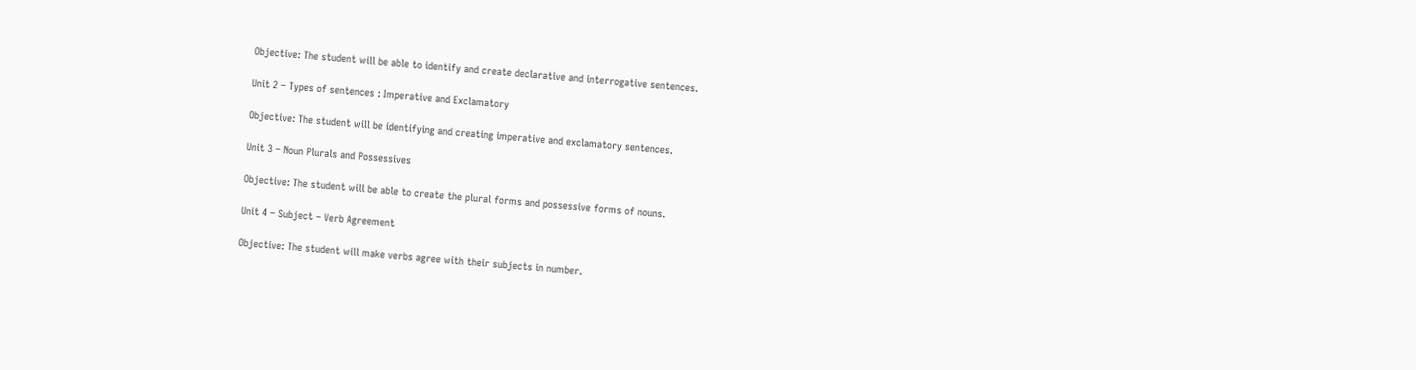Objective: The student will be able to identify and create declarative and interrogative sentences.

Unit 2 – Types of sentences : Imperative and Exclamatory

Objective: The student will be identifying and creating imperative and exclamatory sentences.

Unit 3 – Noun Plurals and Possessives

Objective: The student will be able to create the plural forms and possessive forms of nouns.

Unit 4 – Subject – Verb Agreement

Objective: The student will make verbs agree with their subjects in number.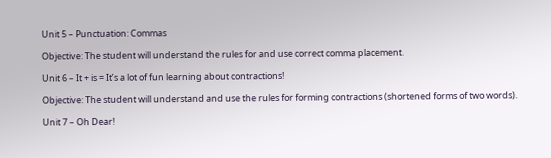Unit 5 – Punctuation: Commas

Objective: The student will understand the rules for and use correct comma placement.

Unit 6 – It + is = It’s a lot of fun learning about contractions!

Objective: The student will understand and use the rules for forming contractions (shortened forms of two words).

Unit 7 – Oh Dear!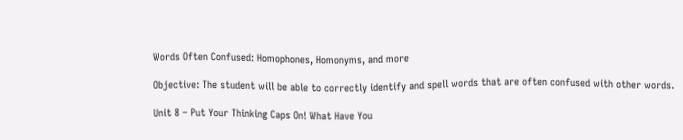Words Often Confused: Homophones, Homonyms, and more

Objective: The student will be able to correctly identify and spell words that are often confused with other words.

Unit 8 – Put Your Thinking Caps On! What Have You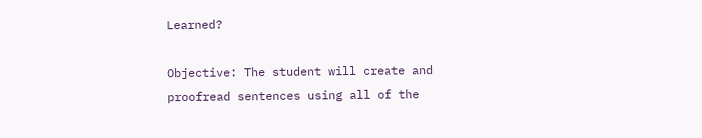Learned?

Objective: The student will create and proofread sentences using all of the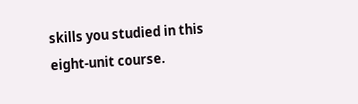skills you studied in this eight-unit course.